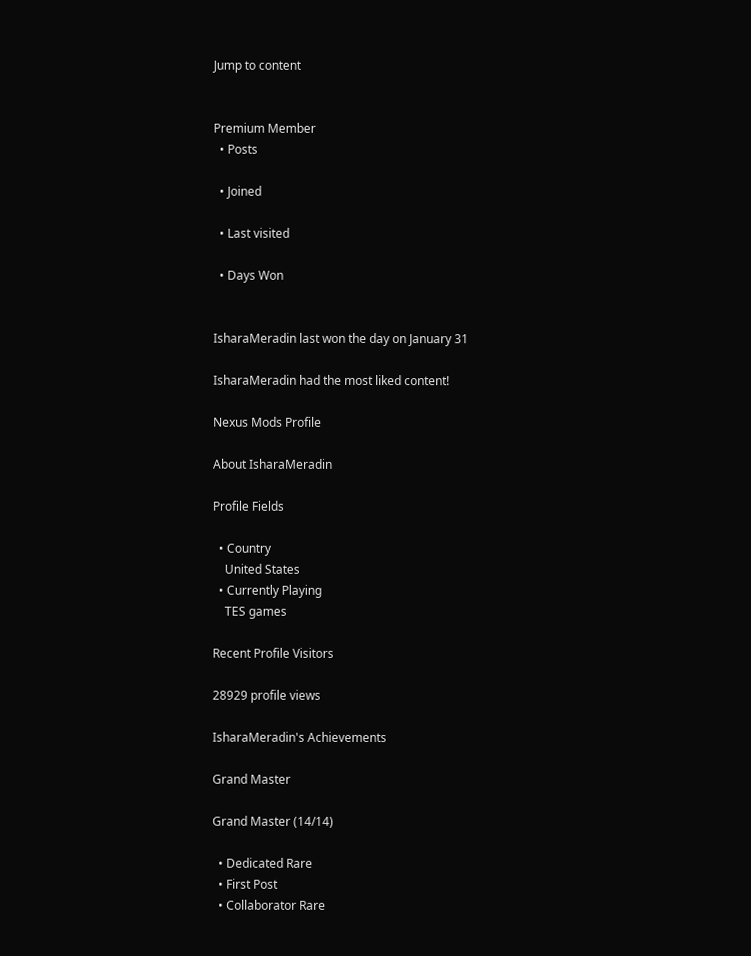Jump to content


Premium Member
  • Posts

  • Joined

  • Last visited

  • Days Won


IsharaMeradin last won the day on January 31

IsharaMeradin had the most liked content!

Nexus Mods Profile

About IsharaMeradin

Profile Fields

  • Country
    United States
  • Currently Playing
    TES games

Recent Profile Visitors

28929 profile views

IsharaMeradin's Achievements

Grand Master

Grand Master (14/14)

  • Dedicated Rare
  • First Post
  • Collaborator Rare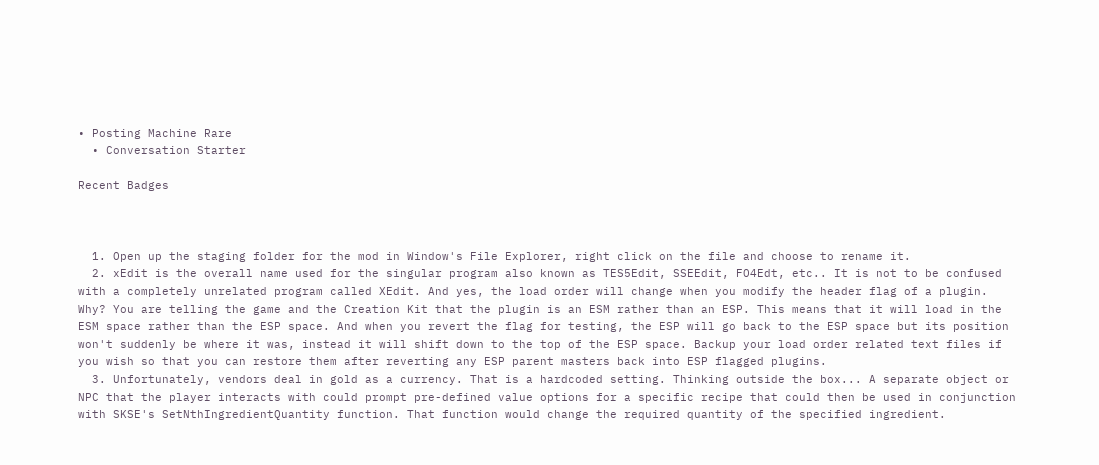• Posting Machine Rare
  • Conversation Starter

Recent Badges



  1. Open up the staging folder for the mod in Window's File Explorer, right click on the file and choose to rename it.
  2. xEdit is the overall name used for the singular program also known as TES5Edit, SSEEdit, FO4Edt, etc.. It is not to be confused with a completely unrelated program called XEdit. And yes, the load order will change when you modify the header flag of a plugin. Why? You are telling the game and the Creation Kit that the plugin is an ESM rather than an ESP. This means that it will load in the ESM space rather than the ESP space. And when you revert the flag for testing, the ESP will go back to the ESP space but its position won't suddenly be where it was, instead it will shift down to the top of the ESP space. Backup your load order related text files if you wish so that you can restore them after reverting any ESP parent masters back into ESP flagged plugins.
  3. Unfortunately, vendors deal in gold as a currency. That is a hardcoded setting. Thinking outside the box... A separate object or NPC that the player interacts with could prompt pre-defined value options for a specific recipe that could then be used in conjunction with SKSE's SetNthIngredientQuantity function. That function would change the required quantity of the specified ingredient.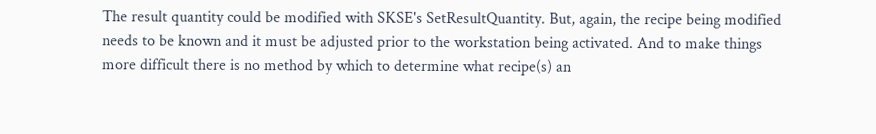The result quantity could be modified with SKSE's SetResultQuantity. But, again, the recipe being modified needs to be known and it must be adjusted prior to the workstation being activated. And to make things more difficult there is no method by which to determine what recipe(s) an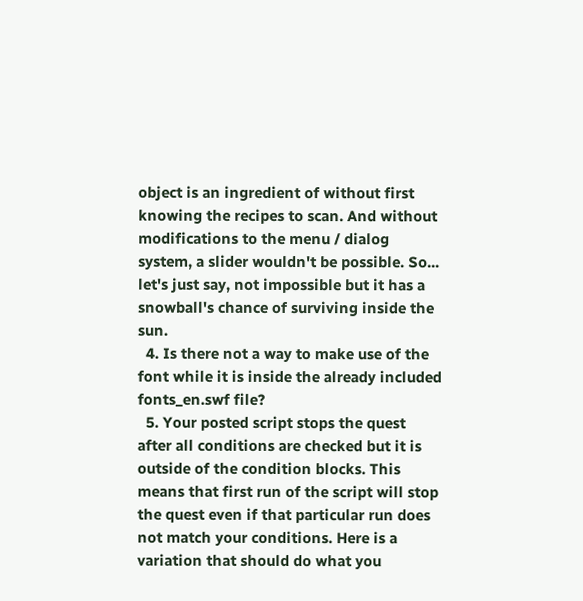object is an ingredient of without first knowing the recipes to scan. And without modifications to the menu / dialog system, a slider wouldn't be possible. So... let's just say, not impossible but it has a snowball's chance of surviving inside the sun.
  4. Is there not a way to make use of the font while it is inside the already included fonts_en.swf file?
  5. Your posted script stops the quest after all conditions are checked but it is outside of the condition blocks. This means that first run of the script will stop the quest even if that particular run does not match your conditions. Here is a variation that should do what you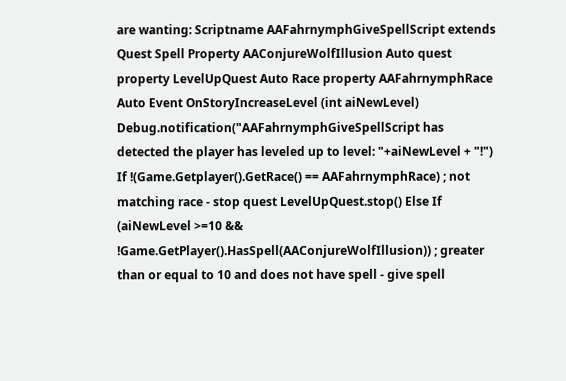are wanting: Scriptname AAFahrnymphGiveSpellScript extends Quest Spell Property AAConjureWolfIllusion Auto quest property LevelUpQuest Auto Race property AAFahrnymphRace Auto Event OnStoryIncreaseLevel (int aiNewLevel) Debug.notification("AAFahrnymphGiveSpellScript has detected the player has leveled up to level: "+aiNewLevel + "!") If !(Game.Getplayer().GetRace() == AAFahrnymphRace) ; not matching race - stop quest LevelUpQuest.stop() Else If (aiNewLevel >=10 && !Game.GetPlayer().HasSpell(AAConjureWolfIllusion)) ; greater than or equal to 10 and does not have spell - give spell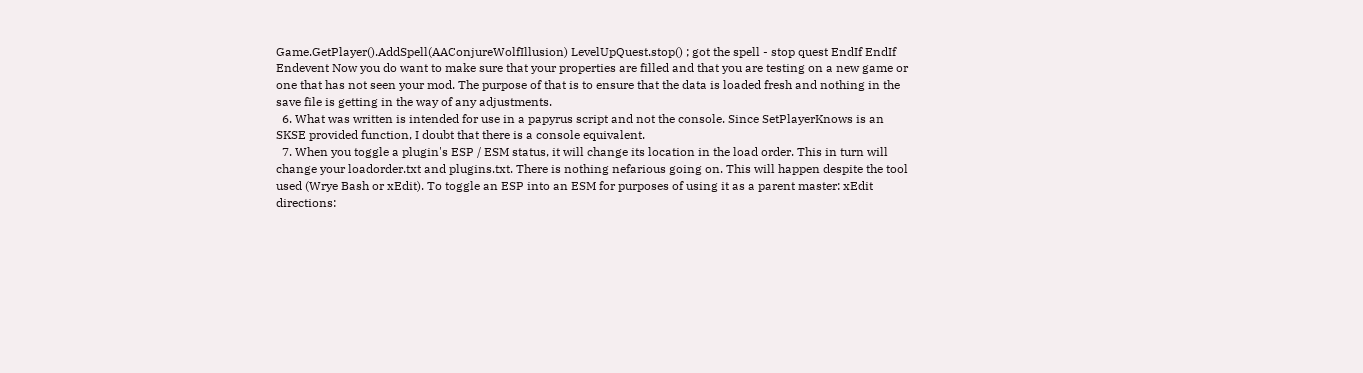Game.GetPlayer().AddSpell(AAConjureWolfIllusion) LevelUpQuest.stop() ; got the spell - stop quest EndIf EndIf Endevent Now you do want to make sure that your properties are filled and that you are testing on a new game or one that has not seen your mod. The purpose of that is to ensure that the data is loaded fresh and nothing in the save file is getting in the way of any adjustments.
  6. What was written is intended for use in a papyrus script and not the console. Since SetPlayerKnows is an SKSE provided function, I doubt that there is a console equivalent.
  7. When you toggle a plugin's ESP / ESM status, it will change its location in the load order. This in turn will change your loadorder.txt and plugins.txt. There is nothing nefarious going on. This will happen despite the tool used (Wrye Bash or xEdit). To toggle an ESP into an ESM for purposes of using it as a parent master: xEdit directions: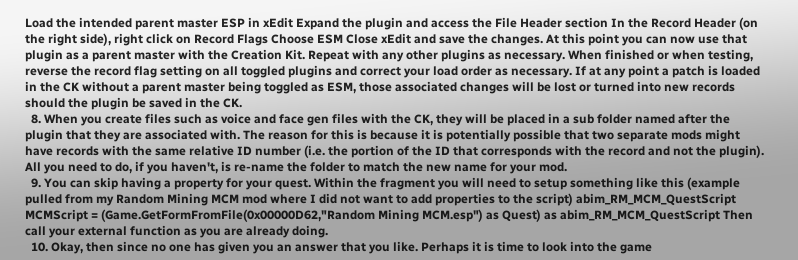Load the intended parent master ESP in xEdit Expand the plugin and access the File Header section In the Record Header (on the right side), right click on Record Flags Choose ESM Close xEdit and save the changes. At this point you can now use that plugin as a parent master with the Creation Kit. Repeat with any other plugins as necessary. When finished or when testing, reverse the record flag setting on all toggled plugins and correct your load order as necessary. If at any point a patch is loaded in the CK without a parent master being toggled as ESM, those associated changes will be lost or turned into new records should the plugin be saved in the CK.
  8. When you create files such as voice and face gen files with the CK, they will be placed in a sub folder named after the plugin that they are associated with. The reason for this is because it is potentially possible that two separate mods might have records with the same relative ID number (i.e. the portion of the ID that corresponds with the record and not the plugin). All you need to do, if you haven't, is re-name the folder to match the new name for your mod.
  9. You can skip having a property for your quest. Within the fragment you will need to setup something like this (example pulled from my Random Mining MCM mod where I did not want to add properties to the script) abim_RM_MCM_QuestScript MCMScript = (Game.GetFormFromFile(0x00000D62,"Random Mining MCM.esp") as Quest) as abim_RM_MCM_QuestScript Then call your external function as you are already doing.
  10. Okay, then since no one has given you an answer that you like. Perhaps it is time to look into the game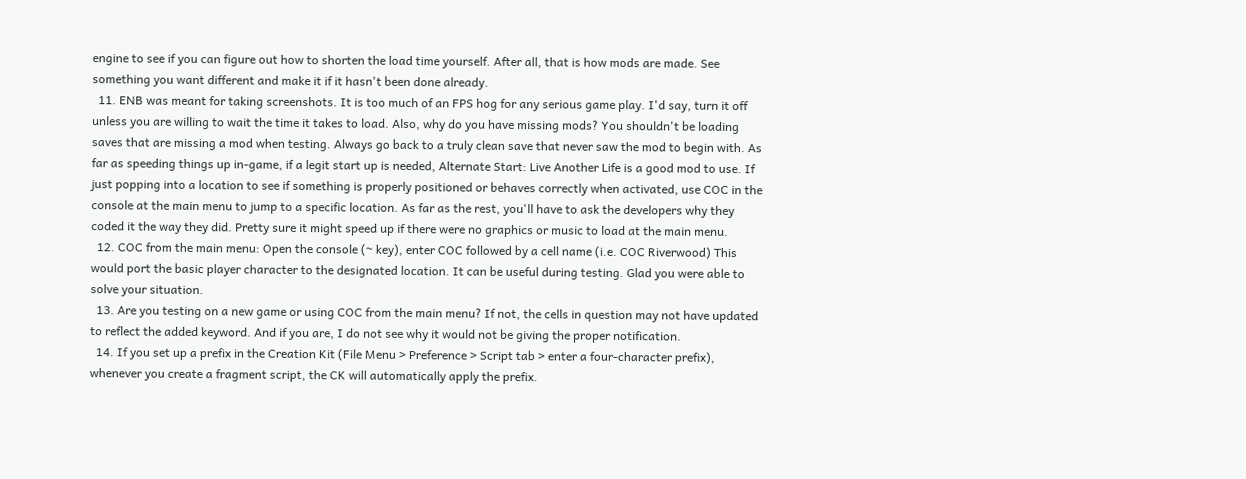engine to see if you can figure out how to shorten the load time yourself. After all, that is how mods are made. See something you want different and make it if it hasn't been done already.
  11. ENB was meant for taking screenshots. It is too much of an FPS hog for any serious game play. I'd say, turn it off unless you are willing to wait the time it takes to load. Also, why do you have missing mods? You shouldn't be loading saves that are missing a mod when testing. Always go back to a truly clean save that never saw the mod to begin with. As far as speeding things up in-game, if a legit start up is needed, Alternate Start: Live Another Life is a good mod to use. If just popping into a location to see if something is properly positioned or behaves correctly when activated, use COC in the console at the main menu to jump to a specific location. As far as the rest, you'll have to ask the developers why they coded it the way they did. Pretty sure it might speed up if there were no graphics or music to load at the main menu.
  12. COC from the main menu: Open the console (~ key), enter COC followed by a cell name (i.e. COC Riverwood) This would port the basic player character to the designated location. It can be useful during testing. Glad you were able to solve your situation.
  13. Are you testing on a new game or using COC from the main menu? If not, the cells in question may not have updated to reflect the added keyword. And if you are, I do not see why it would not be giving the proper notification.
  14. If you set up a prefix in the Creation Kit (File Menu > Preference > Script tab > enter a four-character prefix), whenever you create a fragment script, the CK will automatically apply the prefix.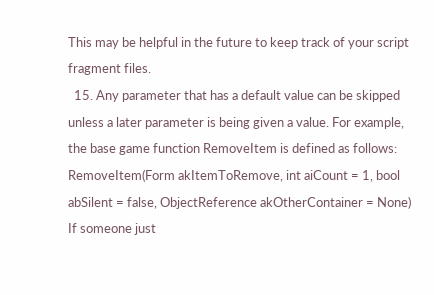This may be helpful in the future to keep track of your script fragment files.
  15. Any parameter that has a default value can be skipped unless a later parameter is being given a value. For example, the base game function RemoveItem is defined as follows: RemoveItem(Form akItemToRemove, int aiCount = 1, bool abSilent = false, ObjectReference akOtherContainer = None) If someone just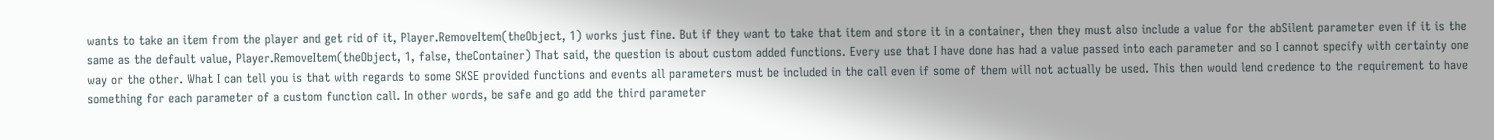wants to take an item from the player and get rid of it, Player.RemoveItem(theObject, 1) works just fine. But if they want to take that item and store it in a container, then they must also include a value for the abSilent parameter even if it is the same as the default value, Player.RemoveItem(theObject, 1, false, theContainer) That said, the question is about custom added functions. Every use that I have done has had a value passed into each parameter and so I cannot specify with certainty one way or the other. What I can tell you is that with regards to some SKSE provided functions and events all parameters must be included in the call even if some of them will not actually be used. This then would lend credence to the requirement to have something for each parameter of a custom function call. In other words, be safe and go add the third parameter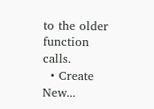to the older function calls.
  • Create New...